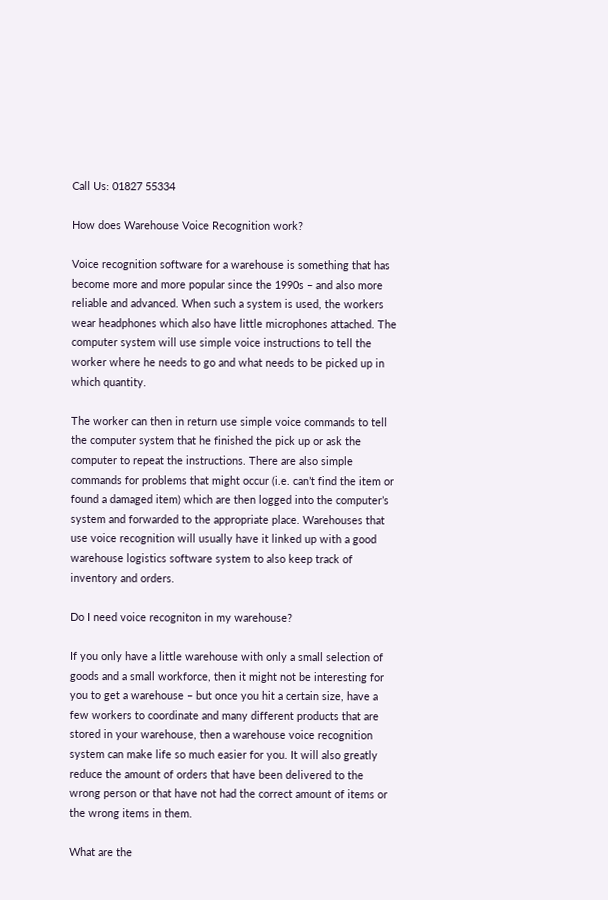Call Us: 01827 55334

How does Warehouse Voice Recognition work?

Voice recognition software for a warehouse is something that has become more and more popular since the 1990s – and also more reliable and advanced. When such a system is used, the workers wear headphones which also have little microphones attached. The computer system will use simple voice instructions to tell the worker where he needs to go and what needs to be picked up in which quantity.

The worker can then in return use simple voice commands to tell the computer system that he finished the pick up or ask the computer to repeat the instructions. There are also simple commands for problems that might occur (i.e. can’t find the item or found a damaged item) which are then logged into the computer’s system and forwarded to the appropriate place. Warehouses that use voice recognition will usually have it linked up with a good warehouse logistics software system to also keep track of inventory and orders.

Do I need voice recogniton in my warehouse?

If you only have a little warehouse with only a small selection of goods and a small workforce, then it might not be interesting for you to get a warehouse – but once you hit a certain size, have a few workers to coordinate and many different products that are stored in your warehouse, then a warehouse voice recognition system can make life so much easier for you. It will also greatly reduce the amount of orders that have been delivered to the wrong person or that have not had the correct amount of items or the wrong items in them.

What are the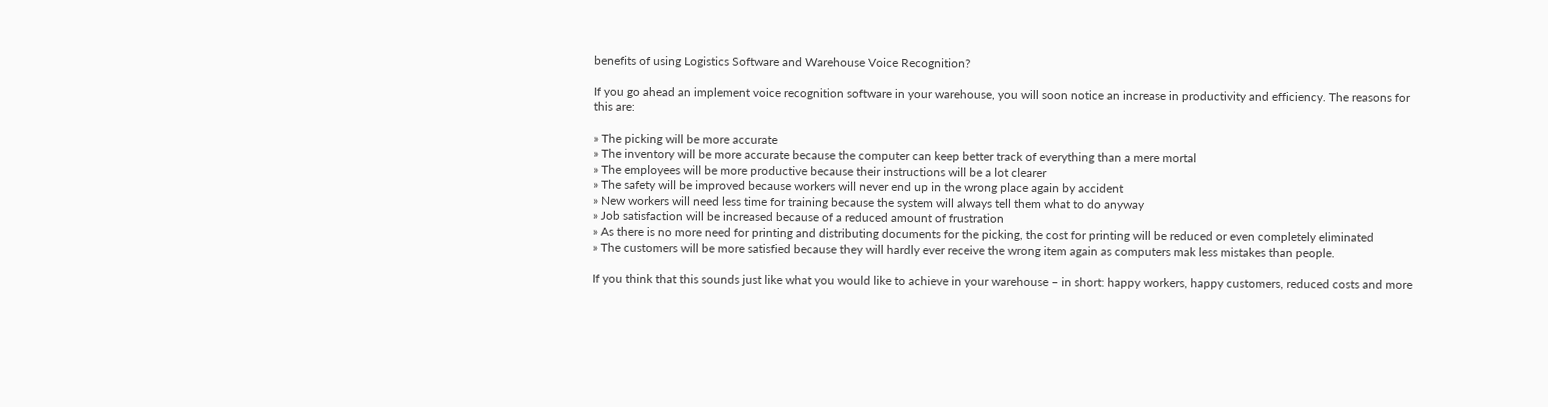benefits of using Logistics Software and Warehouse Voice Recognition?

If you go ahead an implement voice recognition software in your warehouse, you will soon notice an increase in productivity and efficiency. The reasons for this are:

» The picking will be more accurate
» The inventory will be more accurate because the computer can keep better track of everything than a mere mortal
» The employees will be more productive because their instructions will be a lot clearer
» The safety will be improved because workers will never end up in the wrong place again by accident
» New workers will need less time for training because the system will always tell them what to do anyway
» Job satisfaction will be increased because of a reduced amount of frustration
» As there is no more need for printing and distributing documents for the picking, the cost for printing will be reduced or even completely eliminated
» The customers will be more satisfied because they will hardly ever receive the wrong item again as computers mak less mistakes than people.

If you think that this sounds just like what you would like to achieve in your warehouse – in short: happy workers, happy customers, reduced costs and more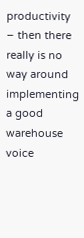productivity – then there really is no way around implementing a good warehouse voice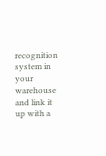recognition system in your warehouse and link it up with a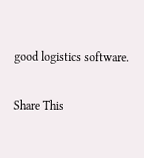good logistics software.

Share This